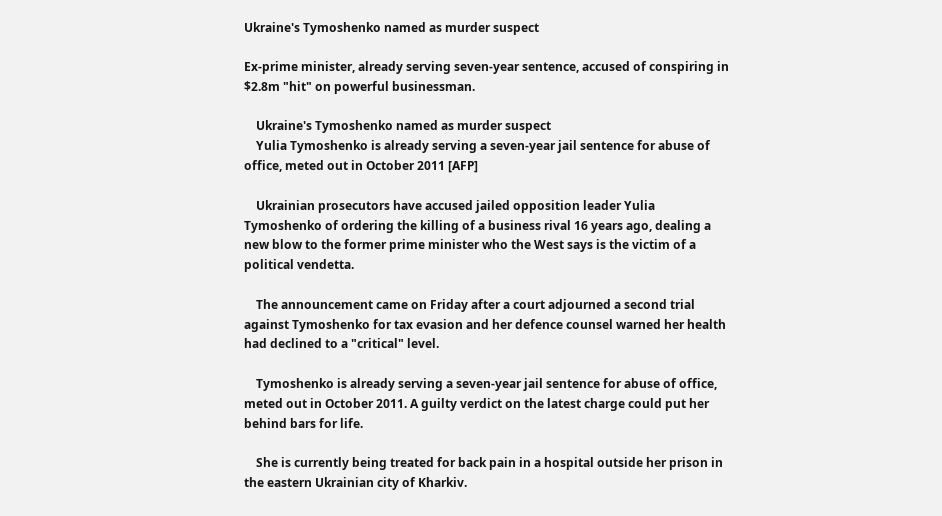Ukraine's Tymoshenko named as murder suspect

Ex-prime minister, already serving seven-year sentence, accused of conspiring in $2.8m "hit" on powerful businessman.

    Ukraine's Tymoshenko named as murder suspect
    Yulia Tymoshenko is already serving a seven-year jail sentence for abuse of office, meted out in October 2011 [AFP]

    Ukrainian prosecutors have accused jailed opposition leader Yulia Tymoshenko of ordering the killing of a business rival 16 years ago, dealing a new blow to the former prime minister who the West says is the victim of a political vendetta.

    The announcement came on Friday after a court adjourned a second trial against Tymoshenko for tax evasion and her defence counsel warned her health had declined to a "critical" level.

    Tymoshenko is already serving a seven-year jail sentence for abuse of office, meted out in October 2011. A guilty verdict on the latest charge could put her behind bars for life.

    She is currently being treated for back pain in a hospital outside her prison in the eastern Ukrainian city of Kharkiv.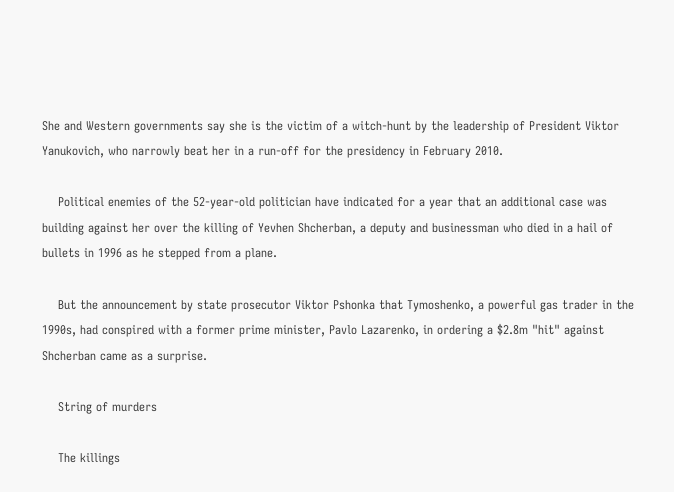She and Western governments say she is the victim of a witch-hunt by the leadership of President Viktor Yanukovich, who narrowly beat her in a run-off for the presidency in February 2010.

    Political enemies of the 52-year-old politician have indicated for a year that an additional case was building against her over the killing of Yevhen Shcherban, a deputy and businessman who died in a hail of bullets in 1996 as he stepped from a plane.

    But the announcement by state prosecutor Viktor Pshonka that Tymoshenko, a powerful gas trader in the 1990s, had conspired with a former prime minister, Pavlo Lazarenko, in ordering a $2.8m "hit" against Shcherban came as a surprise.

    String of murders

    The killings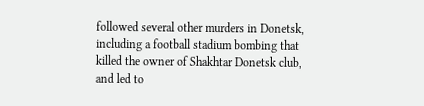followed several other murders in Donetsk, including a football stadium bombing that killed the owner of Shakhtar Donetsk club, and led to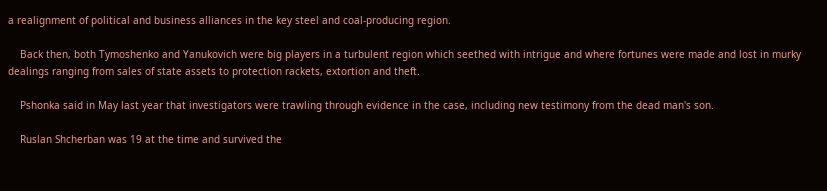a realignment of political and business alliances in the key steel and coal-producing region.

    Back then, both Tymoshenko and Yanukovich were big players in a turbulent region which seethed with intrigue and where fortunes were made and lost in murky dealings ranging from sales of state assets to protection rackets, extortion and theft.

    Pshonka said in May last year that investigators were trawling through evidence in the case, including new testimony from the dead man's son.

    Ruslan Shcherban was 19 at the time and survived the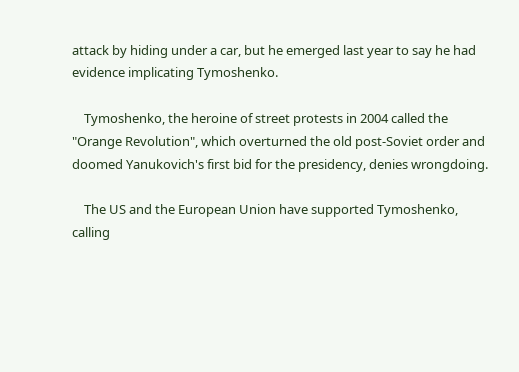attack by hiding under a car, but he emerged last year to say he had evidence implicating Tymoshenko.

    Tymoshenko, the heroine of street protests in 2004 called the "Orange Revolution", which overturned the old post-Soviet order and doomed Yanukovich's first bid for the presidency, denies wrongdoing.

    The US and the European Union have supported Tymoshenko, calling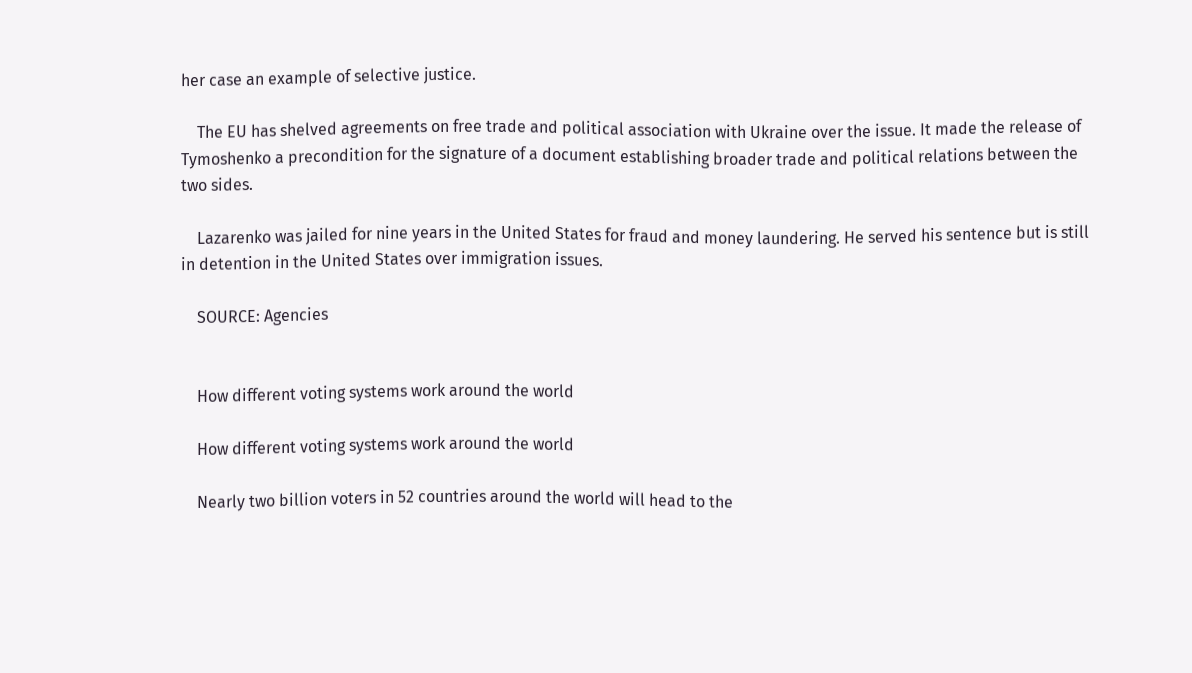her case an example of selective justice.

    The EU has shelved agreements on free trade and political association with Ukraine over the issue. It made the release of Tymoshenko a precondition for the signature of a document establishing broader trade and political relations between the two sides.

    Lazarenko was jailed for nine years in the United States for fraud and money laundering. He served his sentence but is still in detention in the United States over immigration issues.

    SOURCE: Agencies


    How different voting systems work around the world

    How different voting systems work around the world

    Nearly two billion voters in 52 countries around the world will head to the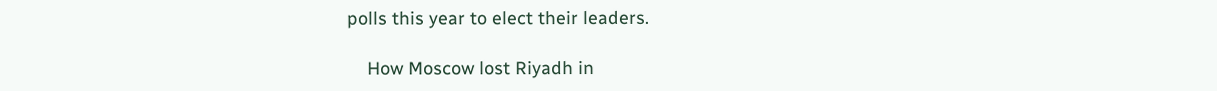polls this year to elect their leaders.

    How Moscow lost Riyadh in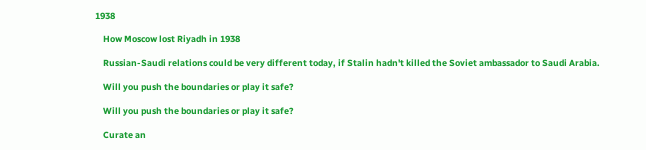1938

    How Moscow lost Riyadh in 1938

    Russian-Saudi relations could be very different today, if Stalin hadn't killed the Soviet ambassador to Saudi Arabia.

    Will you push the boundaries or play it safe?

    Will you push the boundaries or play it safe?

    Curate an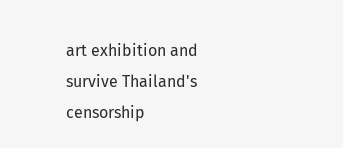art exhibition and survive Thailand's censorship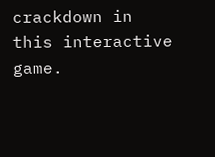crackdown in this interactive game.